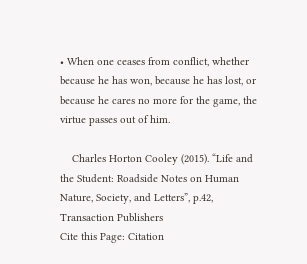• When one ceases from conflict, whether because he has won, because he has lost, or because he cares no more for the game, the virtue passes out of him.

    Charles Horton Cooley (2015). “Life and the Student: Roadside Notes on Human Nature, Society, and Letters”, p.42, Transaction Publishers
Cite this Page: Citation